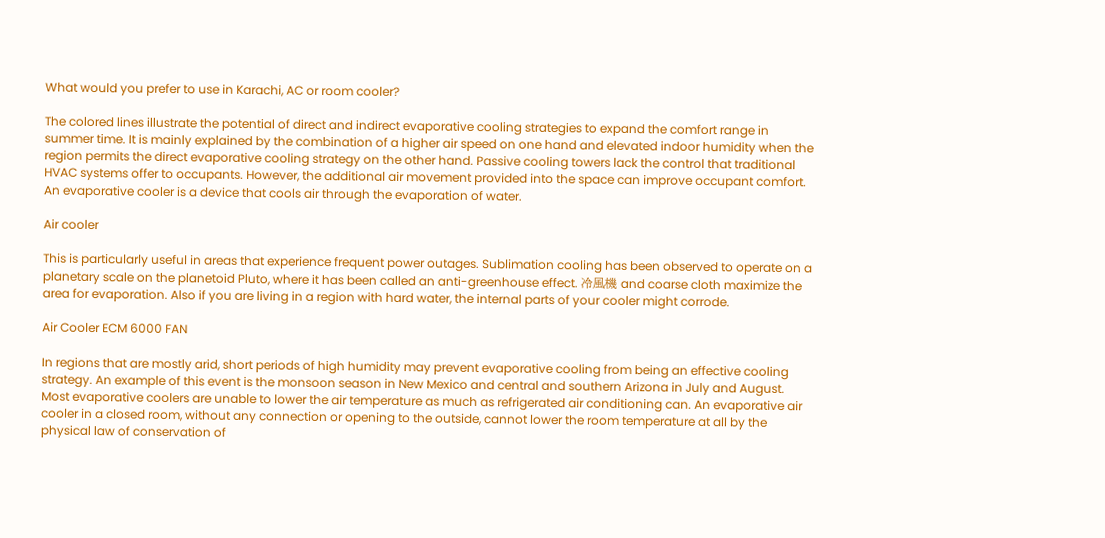What would you prefer to use in Karachi, AC or room cooler?

The colored lines illustrate the potential of direct and indirect evaporative cooling strategies to expand the comfort range in summer time. It is mainly explained by the combination of a higher air speed on one hand and elevated indoor humidity when the region permits the direct evaporative cooling strategy on the other hand. Passive cooling towers lack the control that traditional HVAC systems offer to occupants. However, the additional air movement provided into the space can improve occupant comfort. An evaporative cooler is a device that cools air through the evaporation of water.

Air cooler

This is particularly useful in areas that experience frequent power outages. Sublimation cooling has been observed to operate on a planetary scale on the planetoid Pluto, where it has been called an anti-greenhouse effect. 冷風機 and coarse cloth maximize the area for evaporation. Also if you are living in a region with hard water, the internal parts of your cooler might corrode.

Air Cooler ECM 6000 FAN

In regions that are mostly arid, short periods of high humidity may prevent evaporative cooling from being an effective cooling strategy. An example of this event is the monsoon season in New Mexico and central and southern Arizona in July and August. Most evaporative coolers are unable to lower the air temperature as much as refrigerated air conditioning can. An evaporative air cooler in a closed room, without any connection or opening to the outside, cannot lower the room temperature at all by the physical law of conservation of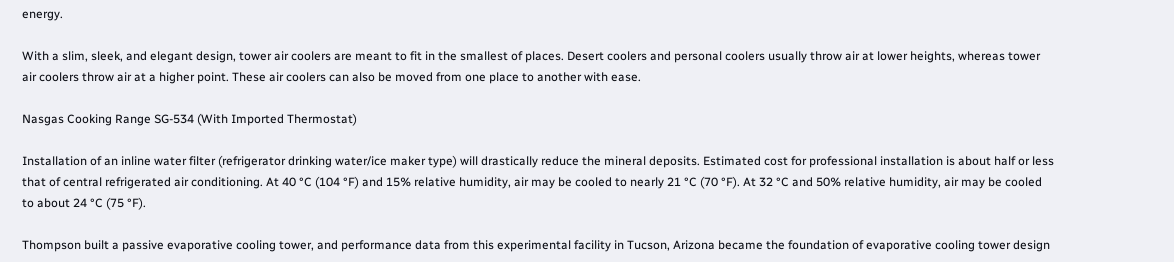energy.

With a slim, sleek, and elegant design, tower air coolers are meant to fit in the smallest of places. Desert coolers and personal coolers usually throw air at lower heights, whereas tower air coolers throw air at a higher point. These air coolers can also be moved from one place to another with ease.

Nasgas Cooking Range SG-534 (With Imported Thermostat)

Installation of an inline water filter (refrigerator drinking water/ice maker type) will drastically reduce the mineral deposits. Estimated cost for professional installation is about half or less that of central refrigerated air conditioning. At 40 °C (104 °F) and 15% relative humidity, air may be cooled to nearly 21 °C (70 °F). At 32 °C and 50% relative humidity, air may be cooled to about 24 °C (75 °F).

Thompson built a passive evaporative cooling tower, and performance data from this experimental facility in Tucson, Arizona became the foundation of evaporative cooling tower design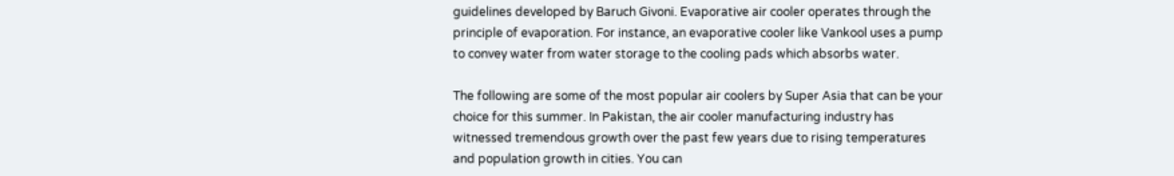guidelines developed by Baruch Givoni. Evaporative air cooler operates through the principle of evaporation. For instance, an evaporative cooler like Vankool uses a pump to convey water from water storage to the cooling pads which absorbs water.

The following are some of the most popular air coolers by Super Asia that can be your choice for this summer. In Pakistan, the air cooler manufacturing industry has witnessed tremendous growth over the past few years due to rising temperatures and population growth in cities. You can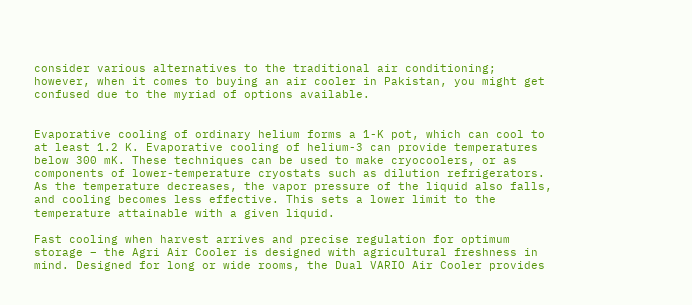consider various alternatives to the traditional air conditioning; however, when it comes to buying an air cooler in Pakistan, you might get confused due to the myriad of options available.


Evaporative cooling of ordinary helium forms a 1-K pot, which can cool to at least 1.2 K. Evaporative cooling of helium-3 can provide temperatures below 300 mK. These techniques can be used to make cryocoolers, or as components of lower-temperature cryostats such as dilution refrigerators. As the temperature decreases, the vapor pressure of the liquid also falls, and cooling becomes less effective. This sets a lower limit to the temperature attainable with a given liquid.

Fast cooling when harvest arrives and precise regulation for optimum storage – the Agri Air Cooler is designed with agricultural freshness in mind. Designed for long or wide rooms, the Dual VARIO Air Cooler provides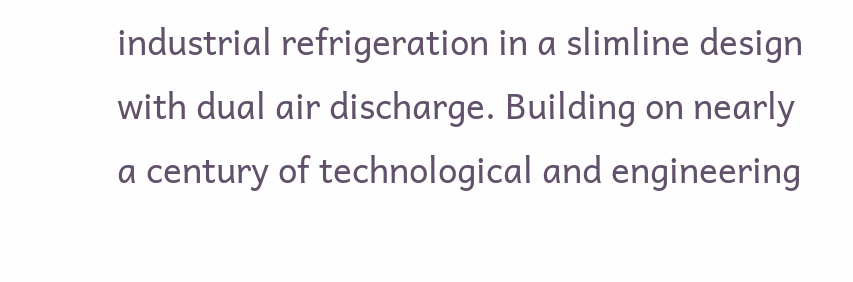industrial refrigeration in a slimline design with dual air discharge. Building on nearly a century of technological and engineering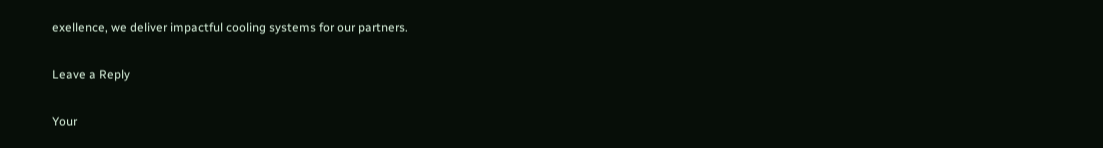exellence, we deliver impactful cooling systems for our partners.

Leave a Reply

Your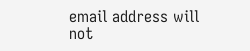email address will not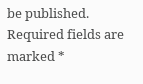be published. Required fields are marked *